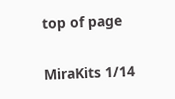top of page

MiraKits 1/14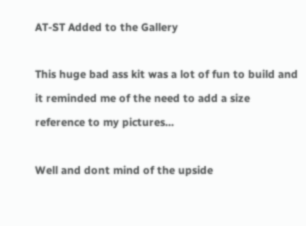AT-ST Added to the Gallery

This huge bad ass kit was a lot of fun to build and it reminded me of the need to add a size reference to my pictures...

Well and dont mind of the upside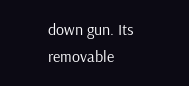down gun. Its removable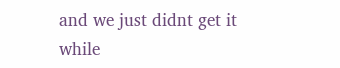and we just didnt get it while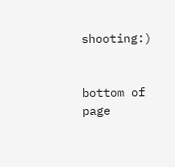shooting:)


bottom of page